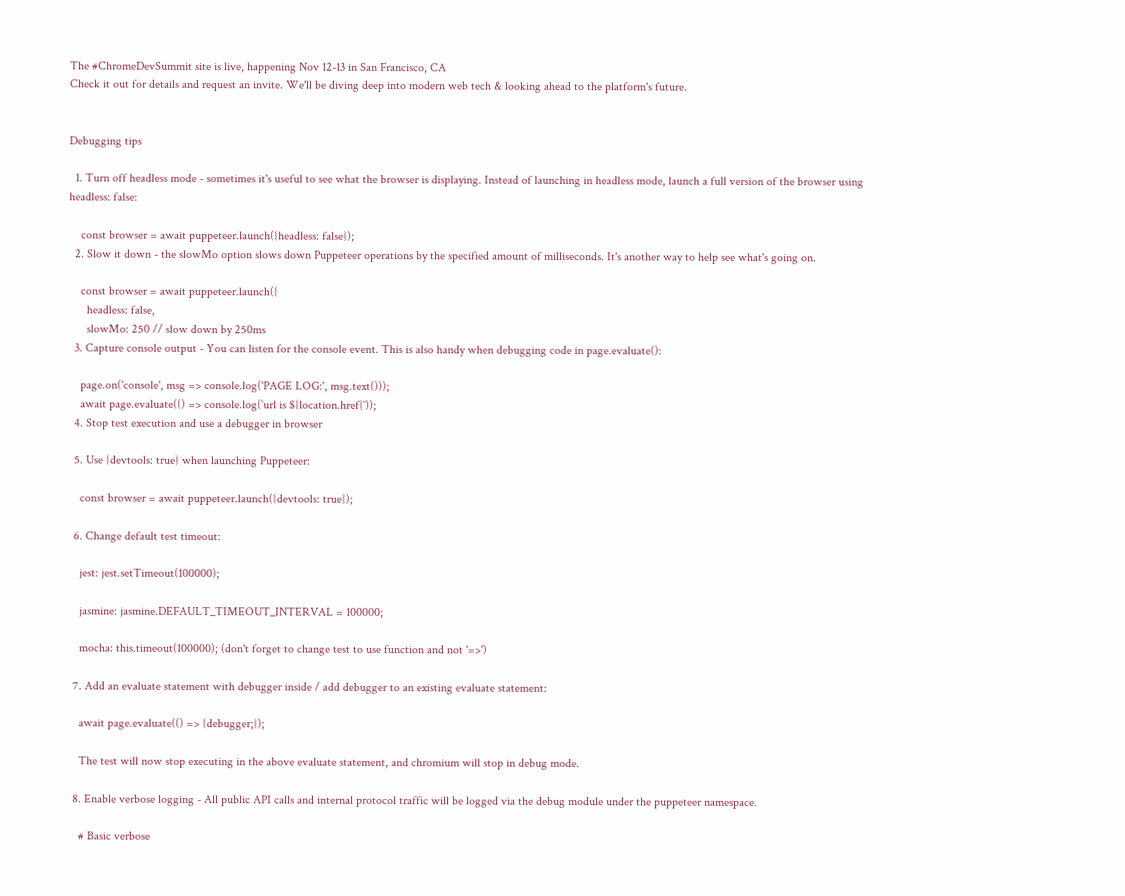The #ChromeDevSummit site is live, happening Nov 12-13 in San Francisco, CA
Check it out for details and request an invite. We'll be diving deep into modern web tech & looking ahead to the platform's future.


Debugging tips

  1. Turn off headless mode - sometimes it's useful to see what the browser is displaying. Instead of launching in headless mode, launch a full version of the browser using headless: false:

    const browser = await puppeteer.launch({headless: false});
  2. Slow it down - the slowMo option slows down Puppeteer operations by the specified amount of milliseconds. It's another way to help see what's going on.

    const browser = await puppeteer.launch({
      headless: false,
      slowMo: 250 // slow down by 250ms
  3. Capture console output - You can listen for the console event. This is also handy when debugging code in page.evaluate():

    page.on('console', msg => console.log('PAGE LOG:', msg.text()));
    await page.evaluate(() => console.log(`url is ${location.href}`));
  4. Stop test execution and use a debugger in browser

  5. Use {devtools: true} when launching Puppeteer:

    const browser = await puppeteer.launch({devtools: true});

  6. Change default test timeout:

    jest: jest.setTimeout(100000);

    jasmine: jasmine.DEFAULT_TIMEOUT_INTERVAL = 100000;

    mocha: this.timeout(100000); (don't forget to change test to use function and not '=>')

  7. Add an evaluate statement with debugger inside / add debugger to an existing evaluate statement:

    await page.evaluate(() => {debugger;});

    The test will now stop executing in the above evaluate statement, and chromium will stop in debug mode.

  8. Enable verbose logging - All public API calls and internal protocol traffic will be logged via the debug module under the puppeteer namespace.

    # Basic verbose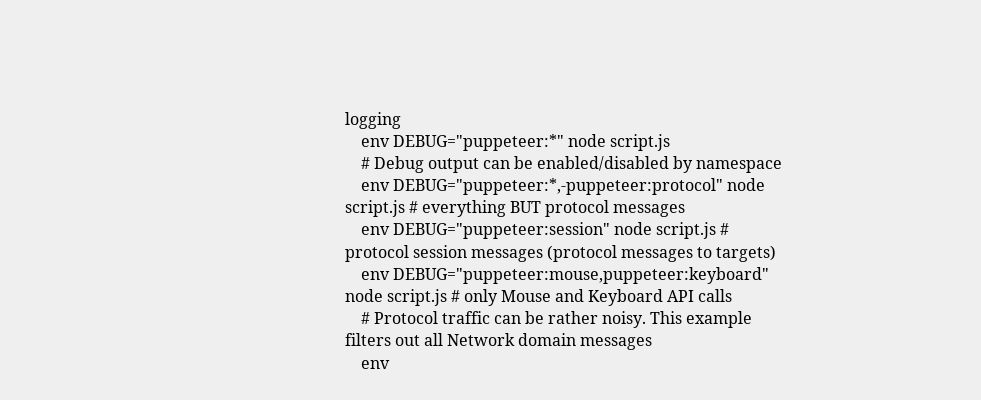logging
    env DEBUG="puppeteer:*" node script.js
    # Debug output can be enabled/disabled by namespace
    env DEBUG="puppeteer:*,-puppeteer:protocol" node script.js # everything BUT protocol messages
    env DEBUG="puppeteer:session" node script.js # protocol session messages (protocol messages to targets)
    env DEBUG="puppeteer:mouse,puppeteer:keyboard" node script.js # only Mouse and Keyboard API calls
    # Protocol traffic can be rather noisy. This example filters out all Network domain messages
    env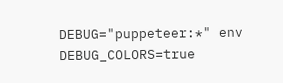DEBUG="puppeteer:*" env DEBUG_COLORS=true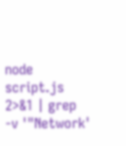node script.js 2>&1 | grep -v '"Network'